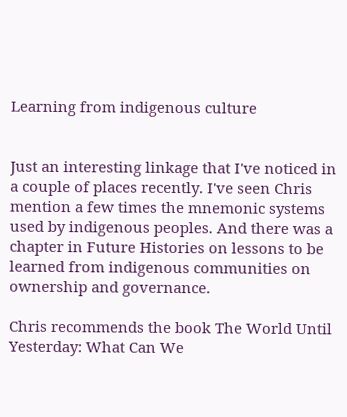Learning from indigenous culture


Just an interesting linkage that I've noticed in a couple of places recently. I've seen Chris mention a few times the mnemonic systems used by indigenous peoples. And there was a chapter in Future Histories on lessons to be learned from indigenous communities on ownership and governance.

Chris recommends the book The World Until Yesterday: What Can We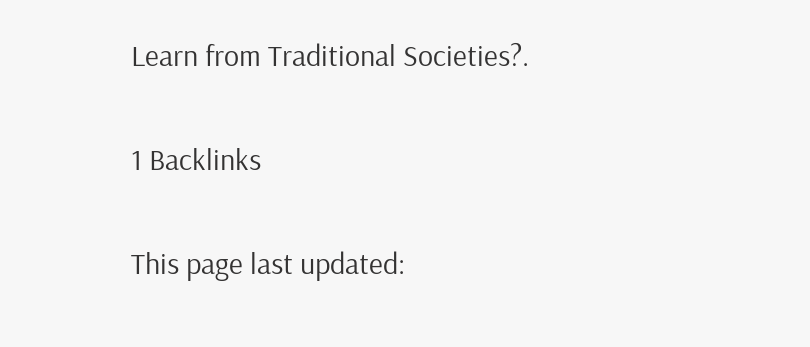Learn from Traditional Societies?.

1 Backlinks

This page last updated: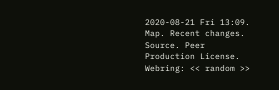2020-08-21 Fri 13:09. Map. Recent changes. Source. Peer Production License. Webring: << random >>